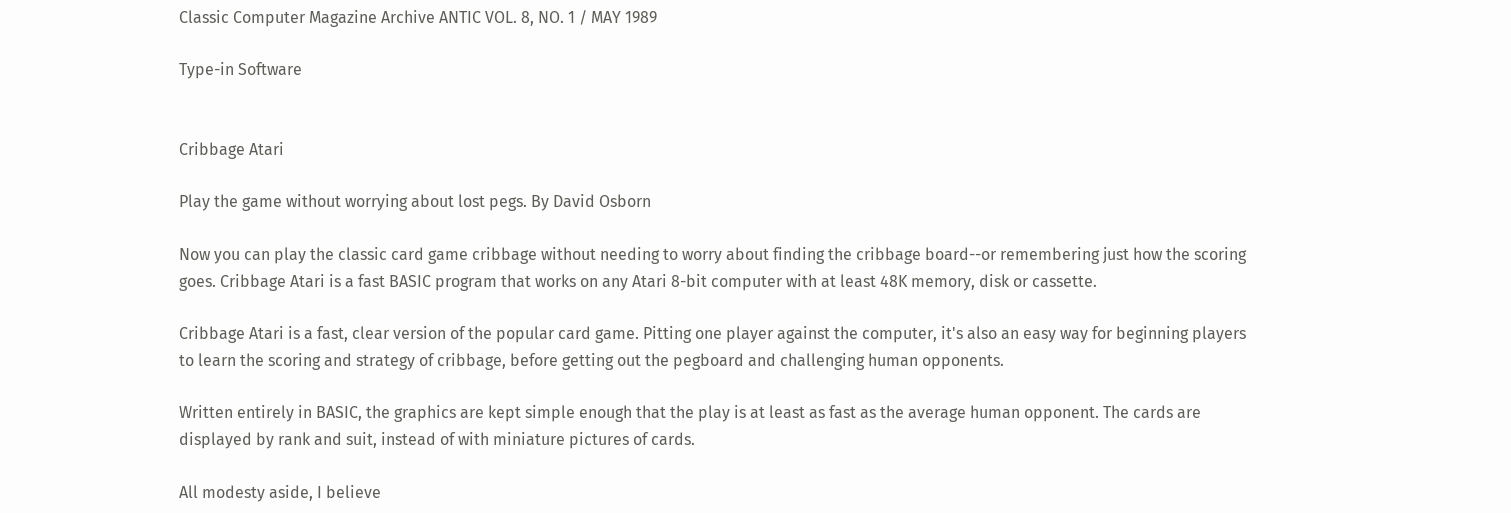Classic Computer Magazine Archive ANTIC VOL. 8, NO. 1 / MAY 1989

Type-in Software


Cribbage Atari

Play the game without worrying about lost pegs. By David Osborn

Now you can play the classic card game cribbage without needing to worry about finding the cribbage board--or remembering just how the scoring goes. Cribbage Atari is a fast BASIC program that works on any Atari 8-bit computer with at least 48K memory, disk or cassette.

Cribbage Atari is a fast, clear version of the popular card game. Pitting one player against the computer, it's also an easy way for beginning players to learn the scoring and strategy of cribbage, before getting out the pegboard and challenging human opponents.

Written entirely in BASIC, the graphics are kept simple enough that the play is at least as fast as the average human opponent. The cards are displayed by rank and suit, instead of with miniature pictures of cards.

All modesty aside, I believe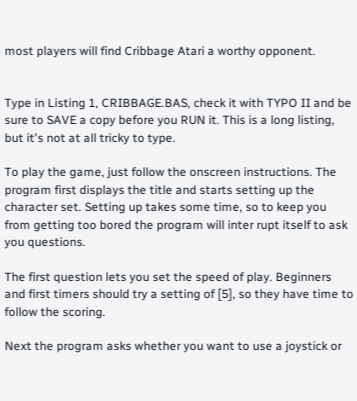most players will find Cribbage Atari a worthy opponent.


Type in Listing 1, CRIBBAGE.BAS, check it with TYPO II and be sure to SAVE a copy before you RUN it. This is a long listing, but it's not at all tricky to type.

To play the game, just follow the onscreen instructions. The program first displays the title and starts setting up the character set. Setting up takes some time, so to keep you from getting too bored the program will inter rupt itself to ask you questions.

The first question lets you set the speed of play. Beginners and first timers should try a setting of [5], so they have time to follow the scoring.

Next the program asks whether you want to use a joystick or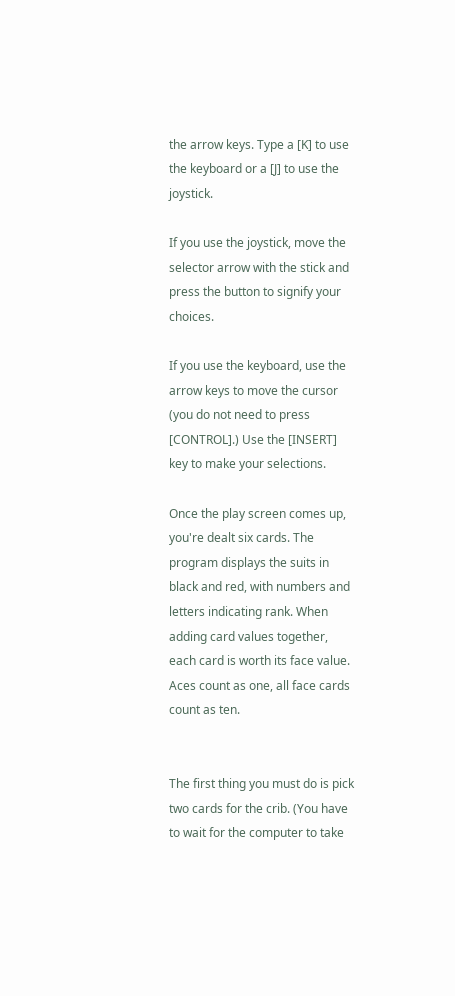the arrow keys. Type a [K] to use the keyboard or a [J] to use the joystick.

If you use the joystick, move the selector arrow with the stick and press the button to signify your choices.

If you use the keyboard, use the arrow keys to move the cursor (you do not need to press [CONTROL].) Use the [INSERT] key to make your selections.

Once the play screen comes up, you're dealt six cards. The program displays the suits in black and red, with numbers and letters indicating rank. When adding card values together, each card is worth its face value. Aces count as one, all face cards count as ten.


The first thing you must do is pick two cards for the crib. (You have to wait for the computer to take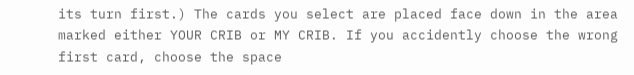its turn first.) The cards you select are placed face down in the area marked either YOUR CRIB or MY CRIB. If you accidently choose the wrong first card, choose the space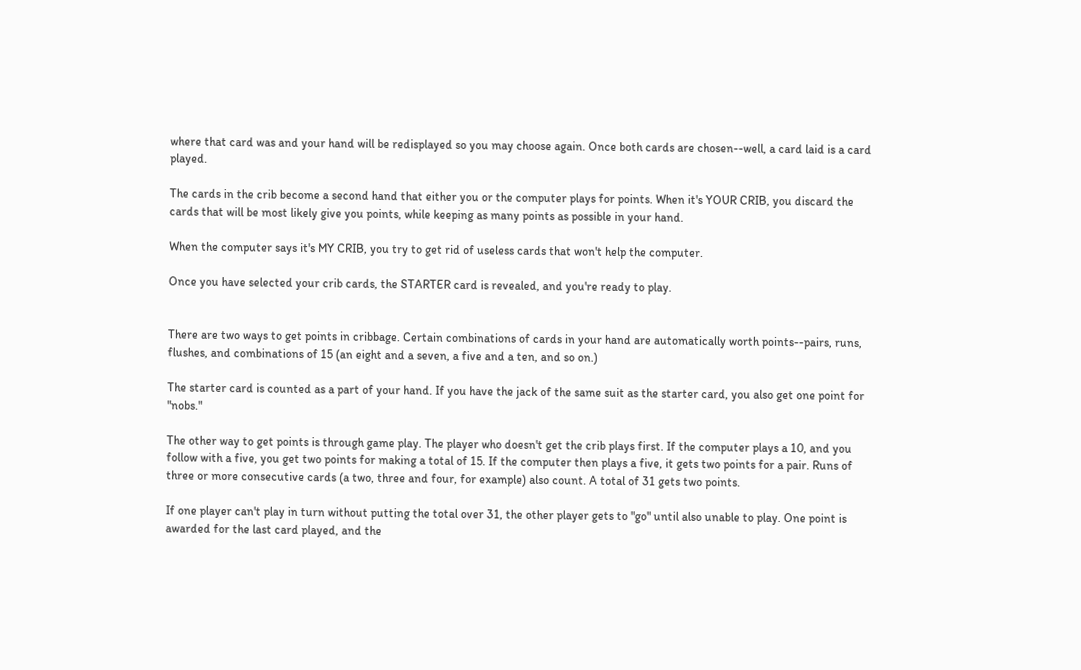where that card was and your hand will be redisplayed so you may choose again. Once both cards are chosen--well, a card laid is a card played.

The cards in the crib become a second hand that either you or the computer plays for points. When it's YOUR CRIB, you discard the cards that will be most likely give you points, while keeping as many points as possible in your hand.

When the computer says it's MY CRIB, you try to get rid of useless cards that won't help the computer.

Once you have selected your crib cards, the STARTER card is revealed, and you're ready to play.


There are two ways to get points in cribbage. Certain combinations of cards in your hand are automatically worth points--pairs, runs, flushes, and combinations of 15 (an eight and a seven, a five and a ten, and so on.)

The starter card is counted as a part of your hand. If you have the jack of the same suit as the starter card, you also get one point for "nobs."

The other way to get points is through game play. The player who doesn't get the crib plays first. If the computer plays a 10, and you follow with a five, you get two points for making a total of 15. If the computer then plays a five, it gets two points for a pair. Runs of three or more consecutive cards (a two, three and four, for example) also count. A total of 31 gets two points.

If one player can't play in turn without putting the total over 31, the other player gets to "go" until also unable to play. One point is awarded for the last card played, and the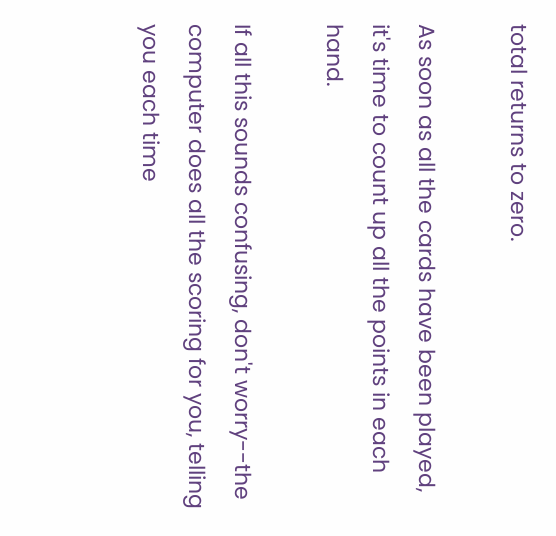total returns to zero.

As soon as all the cards have been played, it's time to count up all the points in each hand.

If all this sounds confusing, don't worry--the computer does all the scoring for you, telling you each time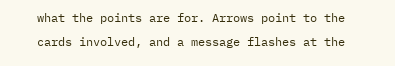what the points are for. Arrows point to the cards involved, and a message flashes at the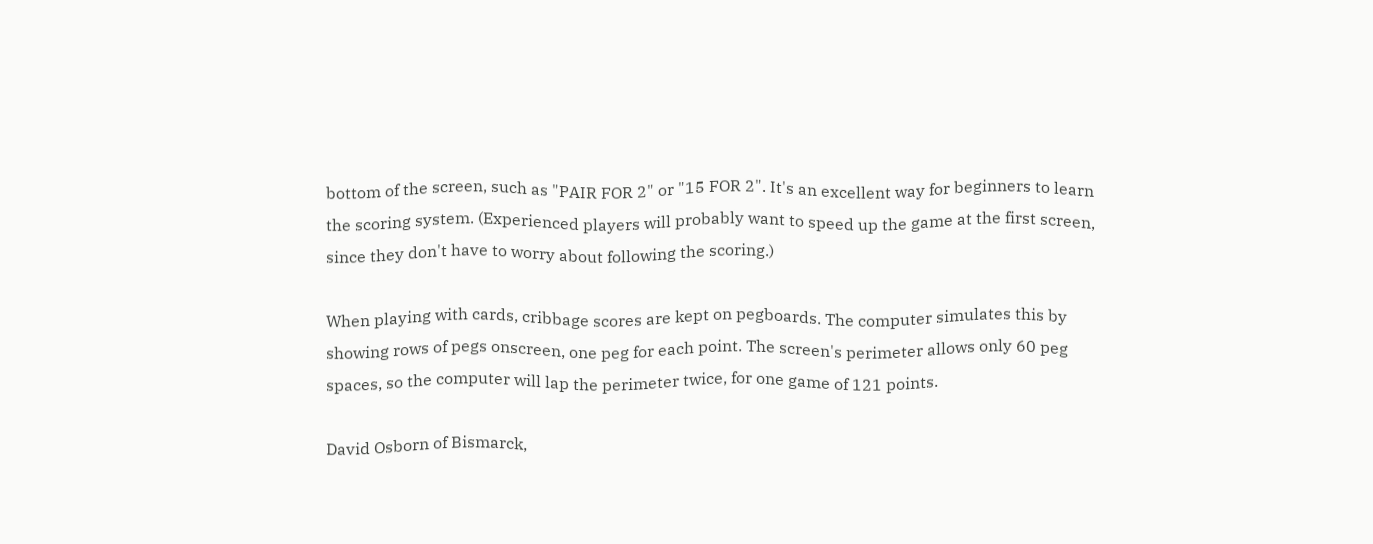bottom of the screen, such as "PAIR FOR 2" or "15 FOR 2". It's an excellent way for beginners to learn the scoring system. (Experienced players will probably want to speed up the game at the first screen, since they don't have to worry about following the scoring.)

When playing with cards, cribbage scores are kept on pegboards. The computer simulates this by showing rows of pegs onscreen, one peg for each point. The screen's perimeter allows only 60 peg spaces, so the computer will lap the perimeter twice, for one game of 121 points.

David Osborn of Bismarck,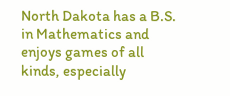North Dakota has a B.S. in Mathematics and enjoys games of all kinds, especially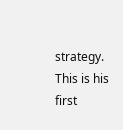strategy. This is his first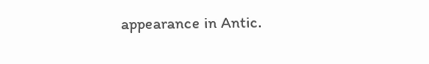appearance in Antic.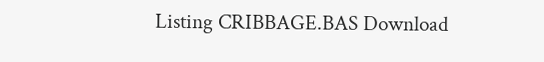Listing CRIBBAGE.BAS Download